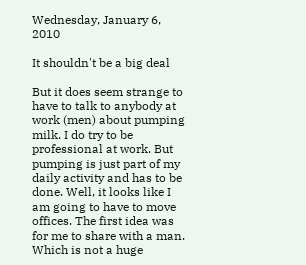Wednesday, January 6, 2010

It shouldn't be a big deal

But it does seem strange to have to talk to anybody at work (men) about pumping milk. I do try to be professional at work. But pumping is just part of my daily activity and has to be done. Well, it looks like I am going to have to move offices. The first idea was for me to share with a man. Which is not a huge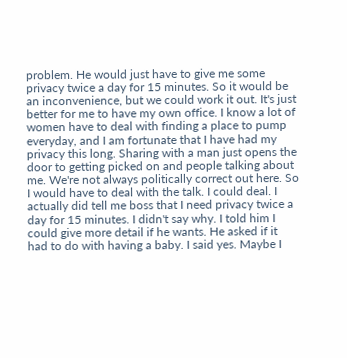problem. He would just have to give me some privacy twice a day for 15 minutes. So it would be an inconvenience, but we could work it out. It's just better for me to have my own office. I know a lot of women have to deal with finding a place to pump everyday, and I am fortunate that I have had my privacy this long. Sharing with a man just opens the door to getting picked on and people talking about me. We're not always politically correct out here. So I would have to deal with the talk. I could deal. I actually did tell me boss that I need privacy twice a day for 15 minutes. I didn't say why. I told him I could give more detail if he wants. He asked if it had to do with having a baby. I said yes. Maybe I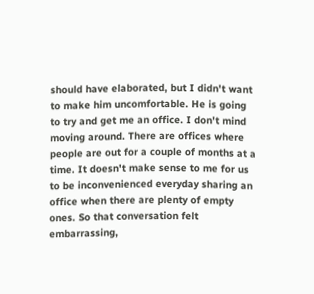should have elaborated, but I didn't want to make him uncomfortable. He is going to try and get me an office. I don't mind moving around. There are offices where people are out for a couple of months at a time. It doesn't make sense to me for us to be inconvenienced everyday sharing an office when there are plenty of empty ones. So that conversation felt embarrassing,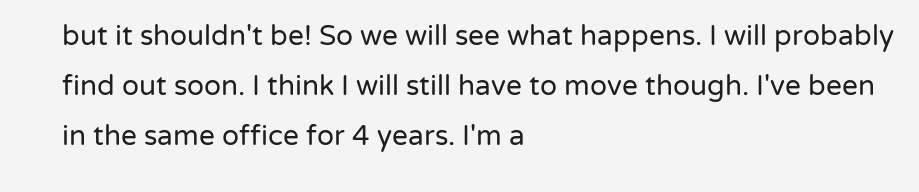but it shouldn't be! So we will see what happens. I will probably find out soon. I think I will still have to move though. I've been in the same office for 4 years. I'm a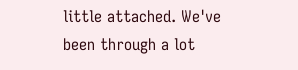little attached. We've been through a lot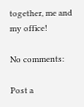together, me and my office!

No comments:

Post a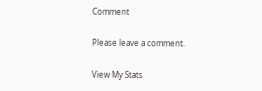Comment

Please leave a comment.

View My Stats